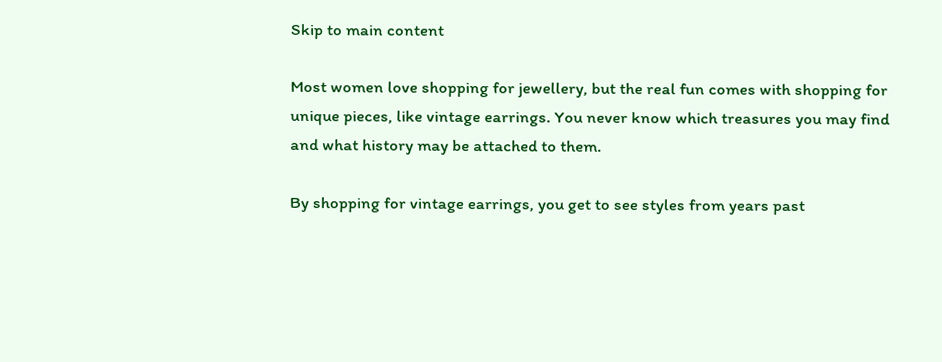Skip to main content

Most women love shopping for jewellery, but the real fun comes with shopping for unique pieces, like vintage earrings. You never know which treasures you may find and what history may be attached to them.

By shopping for vintage earrings, you get to see styles from years past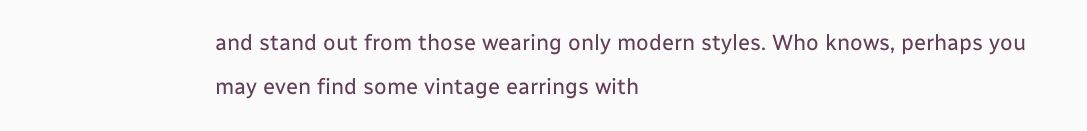and stand out from those wearing only modern styles. Who knows, perhaps you may even find some vintage earrings with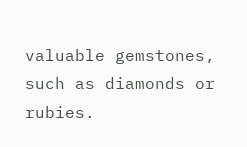valuable gemstones, such as diamonds or rubies.